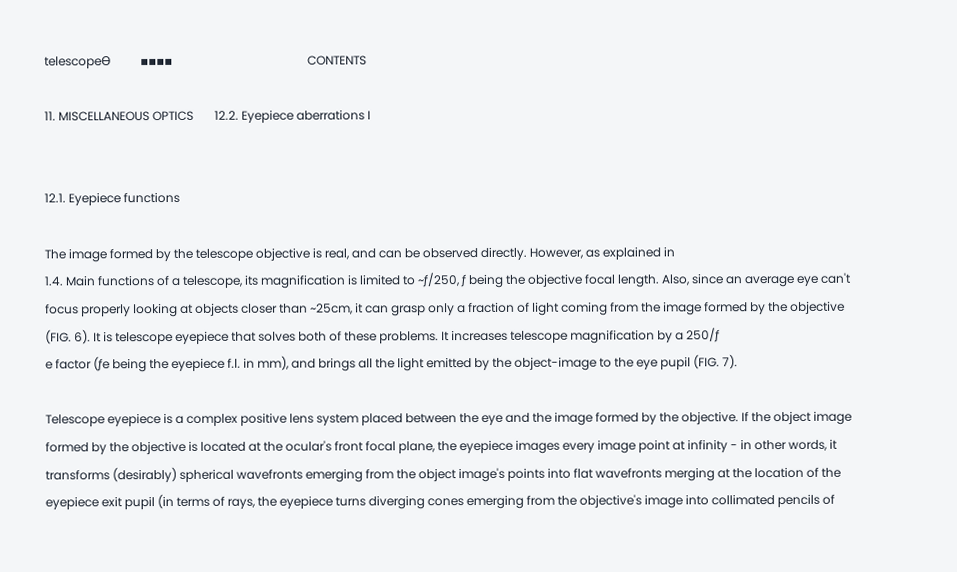telescopeѲ          ▪▪▪▪                                             CONTENTS

11. MISCELLANEOUS OPTICS       12.2. Eyepiece aberrations I


12.1. Eyepiece functions

The image formed by the telescope objective is real, and can be observed directly. However, as explained in
1.4. Main functions of a telescope, its magnification is limited to ~ƒ/250, ƒ being the objective focal length. Also, since an average eye can't focus properly looking at objects closer than ~25cm, it can grasp only a fraction of light coming from the image formed by the objective (FIG. 6). It is telescope eyepiece that solves both of these problems. It increases telescope magnification by a 250/ƒ
e factor (ƒe being the eyepiece f.l. in mm), and brings all the light emitted by the object-image to the eye pupil (FIG. 7).

Telescope eyepiece is a complex positive lens system placed between the eye and the image formed by the objective. If the object image formed by the objective is located at the ocular's front focal plane, the eyepiece images every image point at infinity - in other words, it transforms (desirably) spherical wavefronts emerging from the object image's points into flat wavefronts merging at the location of the eyepiece exit pupil (in terms of rays, the eyepiece turns diverging cones emerging from the objective's image into collimated pencils of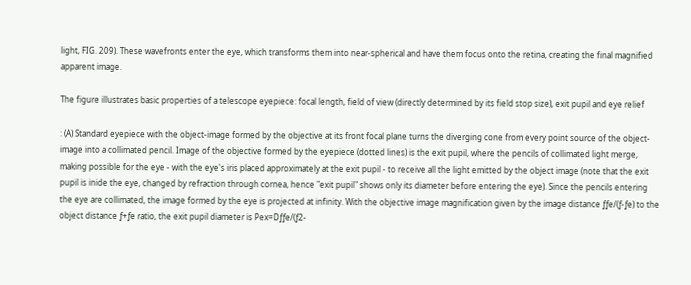light, FIG. 209). These wavefronts enter the eye, which transforms them into near-spherical and have them focus onto the retina, creating the final magnified apparent image.

The figure illustrates basic properties of a telescope eyepiece: focal length, field of view (directly determined by its field stop size), exit pupil and eye relief

: (A) Standard eyepiece with the object-image formed by the objective at its front focal plane turns the diverging cone from every point source of the object-image into a collimated pencil. Image of the objective formed by the eyepiece (dotted lines) is the exit pupil, where the pencils of collimated light merge, making possible for the eye - with the eye's iris placed approximately at the exit pupil - to receive all the light emitted by the object image (note that the exit pupil is inide the eye, changed by refraction through cornea, hence "exit pupil" shows only its diameter before entering the eye). Since the pencils entering the eye are collimated, the image formed by the eye is projected at infinity. With the objective image magnification given by the image distance ƒƒe/(ƒ-ƒe) to the object distance ƒ+ƒe ratio, the exit pupil diameter is Pex=Dƒƒe/(ƒ2-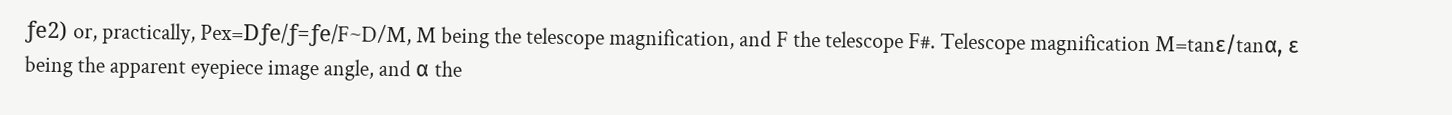ƒe2) or, practically, Pex=Dƒe/ƒ=ƒe/F~D/M, M being the telescope magnification, and F the telescope F#. Telescope magnification M=tanε/tanα, ε being the apparent eyepiece image angle, and α the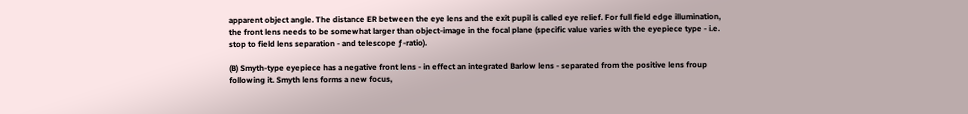apparent object angle. The distance ER between the eye lens and the exit pupil is called eye relief. For full field edge illumination, the front lens needs to be somewhat larger than object-image in the focal plane (specific value varies with the eyepiece type - i.e. stop to field lens separation - and telescope ƒ-ratio).

(B) Smyth-type eyepiece has a negative front lens - in effect an integrated Barlow lens - separated from the positive lens froup following it. Smyth lens forms a new focus,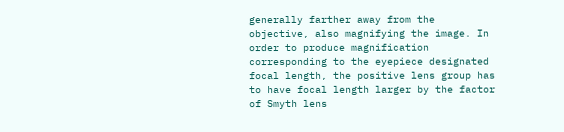generally farther away from the objective, also magnifying the image. In order to produce magnification corresponding to the eyepiece designated focal length, the positive lens group has to have focal length larger by the factor of Smyth lens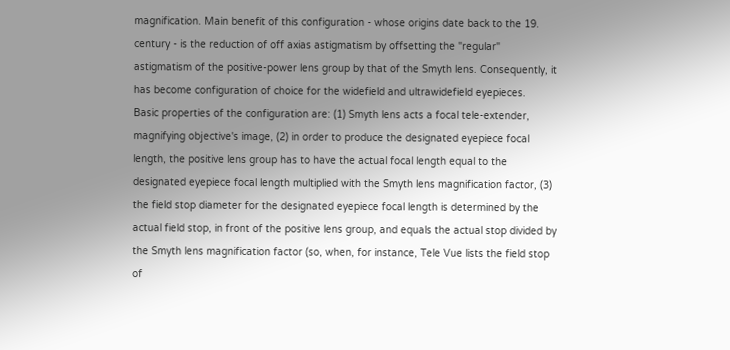magnification. Main benefit of this configuration - whose origins date back to the 19. century - is the reduction of off axias astigmatism by offsetting the "regular" astigmatism of the positive-power lens group by that of the Smyth lens. Consequently, it has become configuration of choice for the widefield and ultrawidefield eyepieces.
Basic properties of the configuration are: (1) Smyth lens acts a focal tele-extender, magnifying objective's image, (2) in order to produce the designated eyepiece focal length, the positive lens group has to have the actual focal length equal to the designated eyepiece focal length multiplied with the Smyth lens magnification factor, (3) the field stop diameter for the designated eyepiece focal length is determined by the actual field stop, in front of the positive lens group, and equals the actual stop divided by the Smyth lens magnification factor (so, when, for instance, Tele Vue lists the field stop of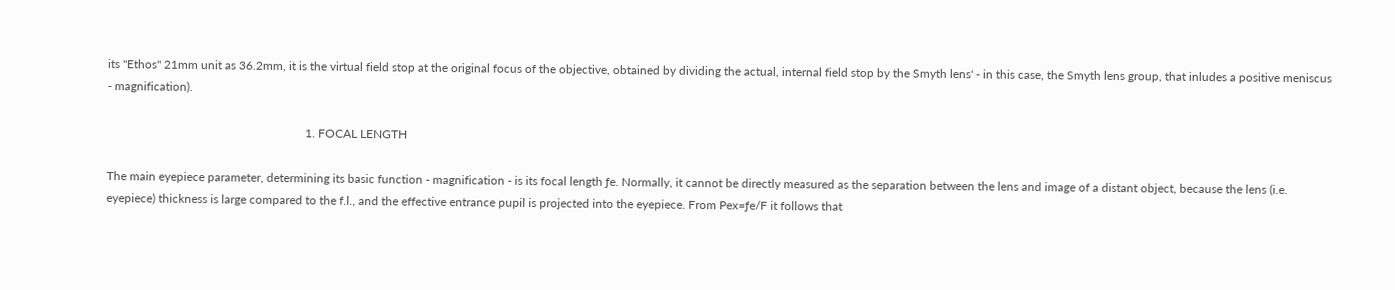its "Ethos" 21mm unit as 36.2mm, it is the virtual field stop at the original focus of the objective, obtained by dividing the actual, internal field stop by the Smyth lens' - in this case, the Smyth lens group, that inludes a positive meniscus - magnification).

                                                                  1. FOCAL LENGTH

The main eyepiece parameter, determining its basic function - magnification - is its focal length ƒe. Normally, it cannot be directly measured as the separation between the lens and image of a distant object, because the lens (i.e. eyepiece) thickness is large compared to the f.l., and the effective entrance pupil is projected into the eyepiece. From Pex=ƒe/F it follows that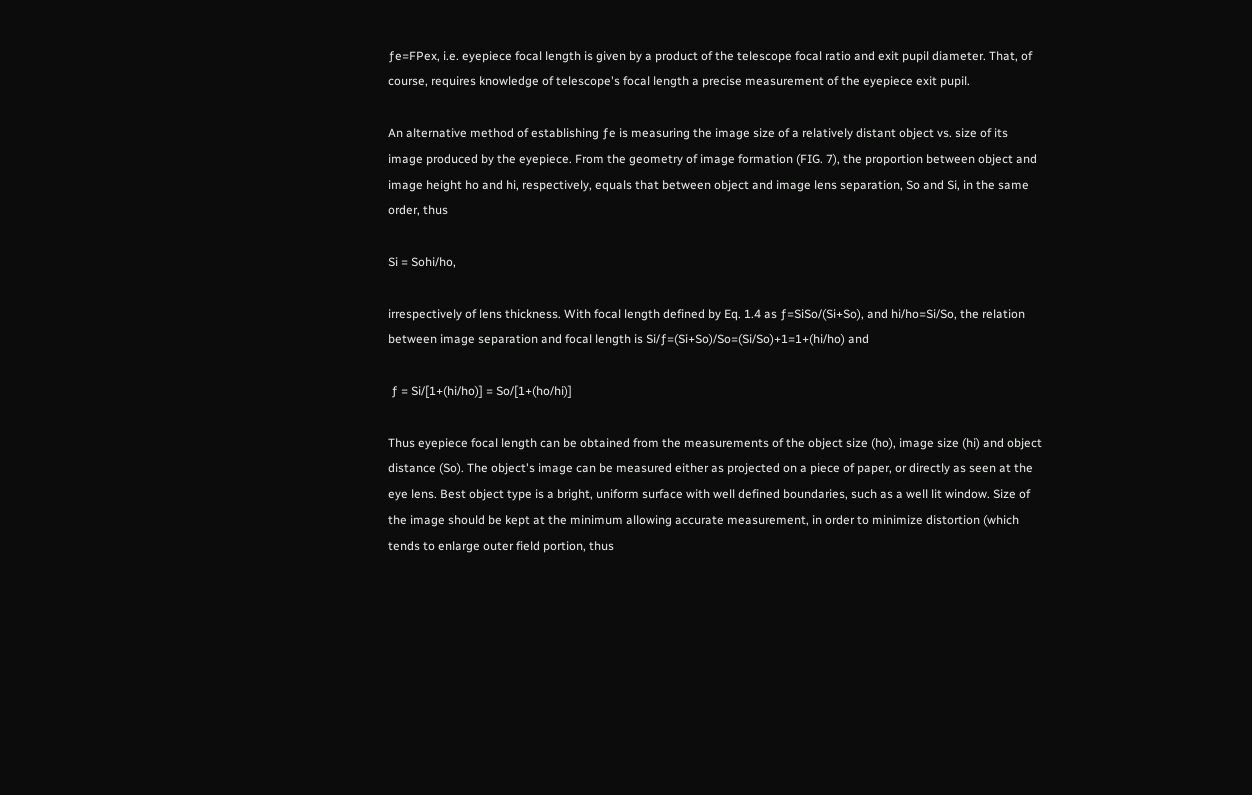ƒe=FPex, i.e. eyepiece focal length is given by a product of the telescope focal ratio and exit pupil diameter. That, of course, requires knowledge of telescope's focal length a precise measurement of the eyepiece exit pupil.

An alternative method of establishing ƒe is measuring the image size of a relatively distant object vs. size of its image produced by the eyepiece. From the geometry of image formation (FIG. 7), the proportion between object and image height ho and hi, respectively, equals that between object and image lens separation, So and Si, in the same order, thus

Si = Sohi/ho,

irrespectively of lens thickness. With focal length defined by Eq. 1.4 as ƒ=SiSo/(Si+So), and hi/ho=Si/So, the relation between image separation and focal length is Si/ƒ=(Si+So)/So=(Si/So)+1=1+(hi/ho) and

 ƒ = Si/[1+(hi/ho)] = So/[1+(ho/hi)]

Thus eyepiece focal length can be obtained from the measurements of the object size (ho), image size (hi) and object distance (So). The object's image can be measured either as projected on a piece of paper, or directly as seen at the eye lens. Best object type is a bright, uniform surface with well defined boundaries, such as a well lit window. Size of the image should be kept at the minimum allowing accurate measurement, in order to minimize distortion (which tends to enlarge outer field portion, thus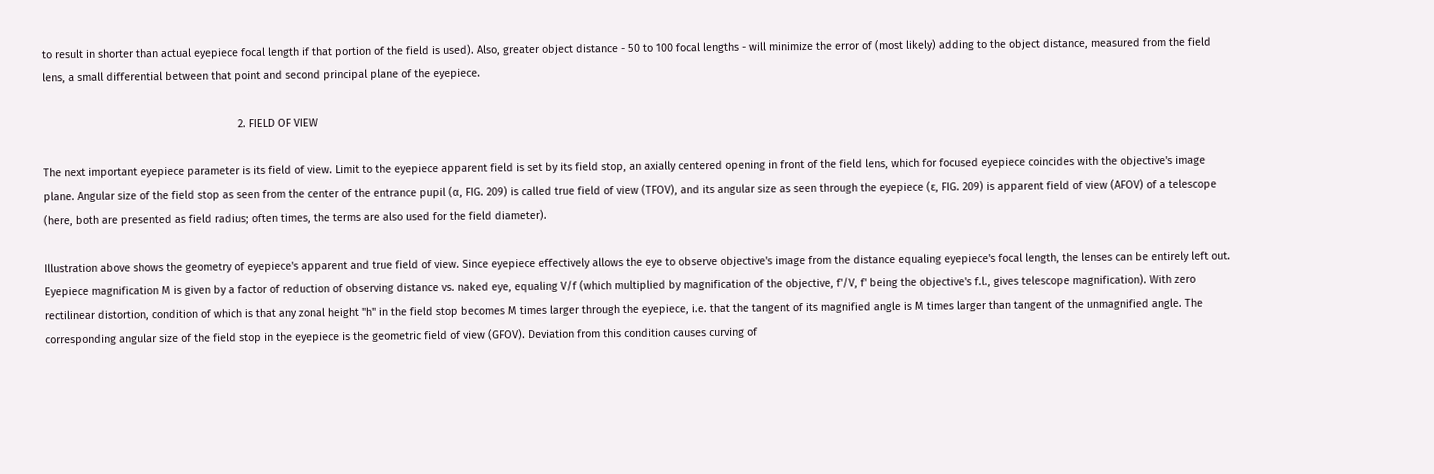to result in shorter than actual eyepiece focal length if that portion of the field is used). Also, greater object distance - 50 to 100 focal lengths - will minimize the error of (most likely) adding to the object distance, measured from the field lens, a small differential between that point and second principal plane of the eyepiece.

                                                                 2. FIELD OF VIEW

The next important eyepiece parameter is its field of view. Limit to the eyepiece apparent field is set by its field stop, an axially centered opening in front of the field lens, which for focused eyepiece coincides with the objective's image plane. Angular size of the field stop as seen from the center of the entrance pupil (α, FIG. 209) is called true field of view (TFOV), and its angular size as seen through the eyepiece (ε, FIG. 209) is apparent field of view (AFOV) of a telescope (here, both are presented as field radius; often times, the terms are also used for the field diameter).

Illustration above shows the geometry of eyepiece's apparent and true field of view. Since eyepiece effectively allows the eye to observe objective's image from the distance equaling eyepiece's focal length, the lenses can be entirely left out. Eyepiece magnification M is given by a factor of reduction of observing distance vs. naked eye, equaling V/f (which multiplied by magnification of the objective, f'/V, f' being the objective's f.l., gives telescope magnification). With zero rectilinear distortion, condition of which is that any zonal height "h" in the field stop becomes M times larger through the eyepiece, i.e. that the tangent of its magnified angle is M times larger than tangent of the unmagnified angle. The corresponding angular size of the field stop in the eyepiece is the geometric field of view (GFOV). Deviation from this condition causes curving of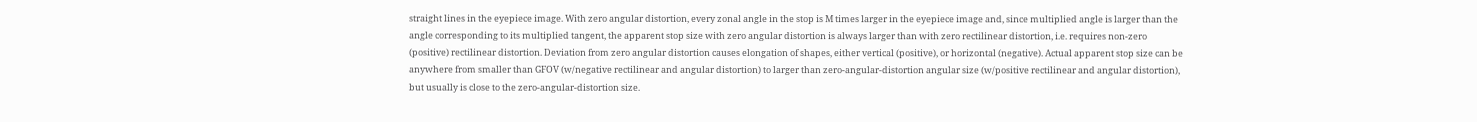straight lines in the eyepiece image. With zero angular distortion, every zonal angle in the stop is M times larger in the eyepiece image and, since multiplied angle is larger than the angle corresponding to its multiplied tangent, the apparent stop size with zero angular distortion is always larger than with zero rectilinear distortion, i.e. requires non-zero (positive) rectilinear distortion. Deviation from zero angular distortion causes elongation of shapes, either vertical (positive), or horizontal (negative). Actual apparent stop size can be anywhere from smaller than GFOV (w/negative rectilinear and angular distortion) to larger than zero-angular-distortion angular size (w/positive rectilinear and angular distortion), but usually is close to the zero-angular-distortion size.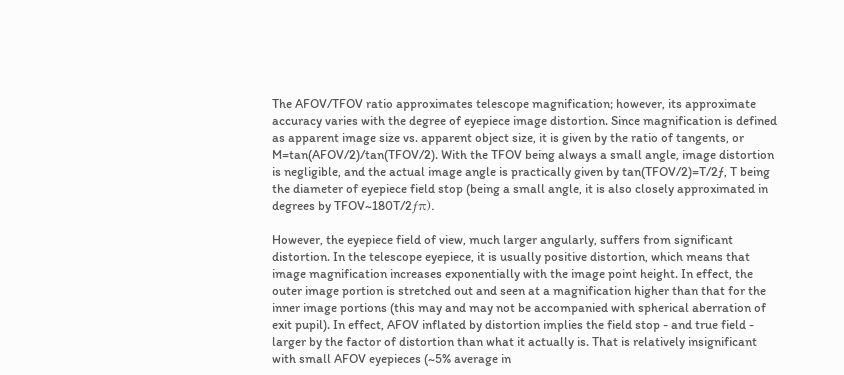The AFOV/TFOV ratio approximates telescope magnification; however, its approximate accuracy varies with the degree of eyepiece image distortion. Since magnification is defined as apparent image size vs. apparent object size, it is given by the ratio of tangents, or M=tan(AFOV/2)/tan(TFOV/2). With the TFOV being always a small angle, image distortion is negligible, and the actual image angle is practically given by tan(TFOV/2)=T/2ƒ, T being the diameter of eyepiece field stop (being a small angle, it is also closely approximated in degrees by TFOV~180T/2ƒπ).

However, the eyepiece field of view, much larger angularly, suffers from significant distortion. In the telescope eyepiece, it is usually positive distortion, which means that image magnification increases exponentially with the image point height. In effect, the outer image portion is stretched out and seen at a magnification higher than that for the inner image portions (this may and may not be accompanied with spherical aberration of exit pupil). In effect, AFOV inflated by distortion implies the field stop - and true field - larger by the factor of distortion than what it actually is. That is relatively insignificant with small AFOV eyepieces (~5% average in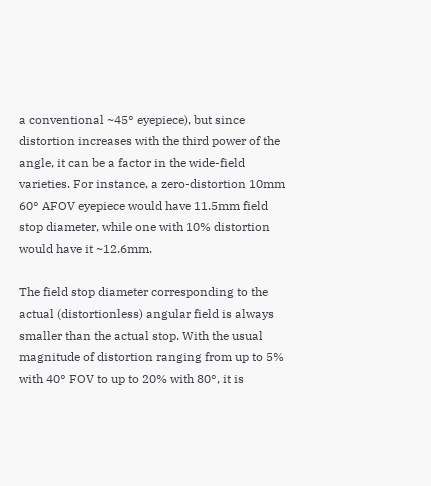a conventional ~45° eyepiece), but since distortion increases with the third power of the angle, it can be a factor in the wide-field varieties. For instance, a zero-distortion 10mm 60° AFOV eyepiece would have 11.5mm field stop diameter, while one with 10% distortion would have it ~12.6mm.

The field stop diameter corresponding to the actual (distortionless) angular field is always smaller than the actual stop. With the usual magnitude of distortion ranging from up to 5% with 40° FOV to up to 20% with 80°, it is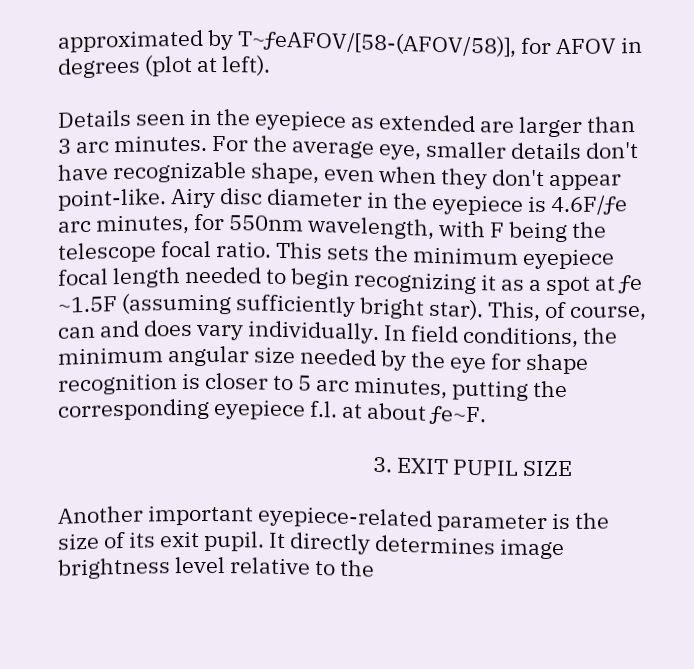approximated by T~ƒeAFOV/[58-(AFOV/58)], for AFOV in degrees (plot at left).

Details seen in the eyepiece as extended are larger than 3 arc minutes. For the average eye, smaller details don't have recognizable shape, even when they don't appear point-like. Airy disc diameter in the eyepiece is 4.6F/ƒe arc minutes, for 550nm wavelength, with F being the telescope focal ratio. This sets the minimum eyepiece focal length needed to begin recognizing it as a spot at ƒe ~1.5F (assuming sufficiently bright star). This, of course, can and does vary individually. In field conditions, the minimum angular size needed by the eye for shape recognition is closer to 5 arc minutes, putting the corresponding eyepiece f.l. at about ƒe~F.

                                                               3. EXIT PUPIL SIZE

Another important eyepiece-related parameter is the size of its exit pupil. It directly determines image brightness level relative to the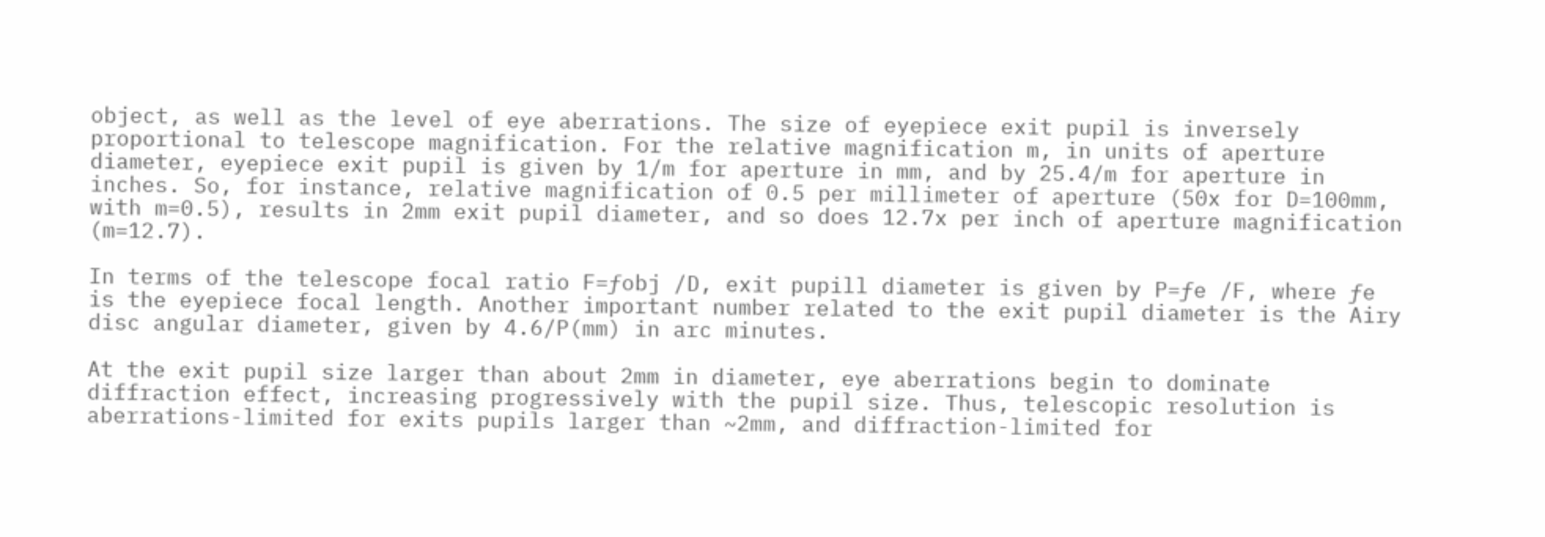object, as well as the level of eye aberrations. The size of eyepiece exit pupil is inversely proportional to telescope magnification. For the relative magnification m, in units of aperture diameter, eyepiece exit pupil is given by 1/m for aperture in mm, and by 25.4/m for aperture in inches. So, for instance, relative magnification of 0.5 per millimeter of aperture (50x for D=100mm, with m=0.5), results in 2mm exit pupil diameter, and so does 12.7x per inch of aperture magnification (m=12.7).

In terms of the telescope focal ratio F=ƒobj /D, exit pupill diameter is given by P=ƒe /F, where ƒe is the eyepiece focal length. Another important number related to the exit pupil diameter is the Airy disc angular diameter, given by 4.6/P(mm) in arc minutes.

At the exit pupil size larger than about 2mm in diameter, eye aberrations begin to dominate diffraction effect, increasing progressively with the pupil size. Thus, telescopic resolution is aberrations-limited for exits pupils larger than ~2mm, and diffraction-limited for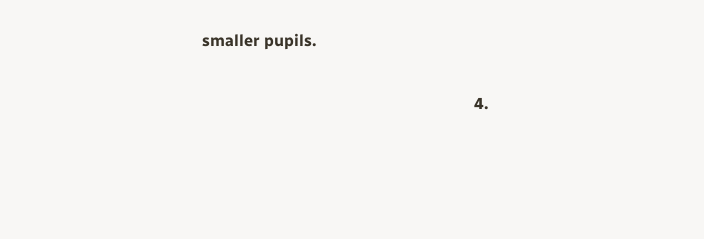smaller pupils.

                                                                    4.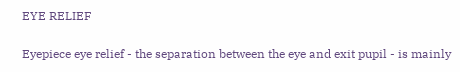EYE RELIEF

Eyepiece eye relief - the separation between the eye and exit pupil - is mainly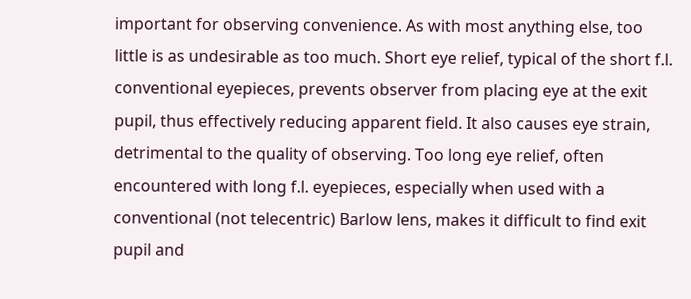important for observing convenience. As with most anything else, too little is as undesirable as too much. Short eye relief, typical of the short f.l. conventional eyepieces, prevents observer from placing eye at the exit pupil, thus effectively reducing apparent field. It also causes eye strain, detrimental to the quality of observing. Too long eye relief, often encountered with long f.l. eyepieces, especially when used with a conventional (not telecentric) Barlow lens, makes it difficult to find exit pupil and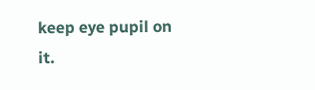keep eye pupil on it.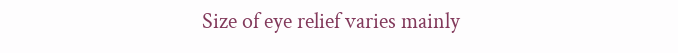Size of eye relief varies mainly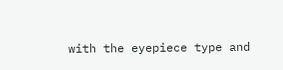with the eyepiece type and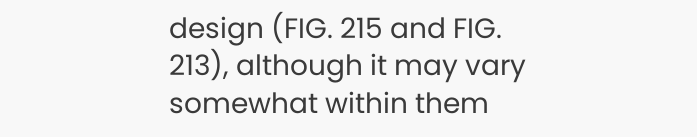design (FIG. 215 and FIG. 213), although it may vary somewhat within them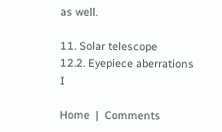as well.

11. Solar telescope       12.2. Eyepiece aberrations I

Home  |  Comments